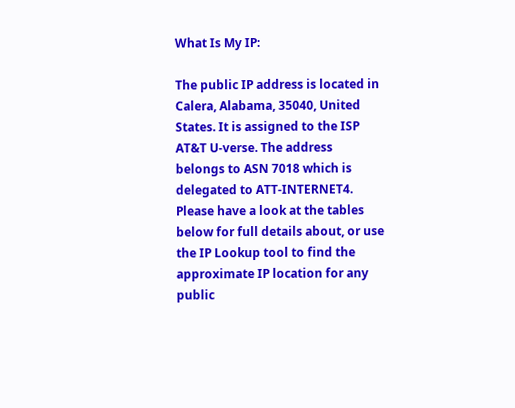What Is My IP:

The public IP address is located in Calera, Alabama, 35040, United States. It is assigned to the ISP AT&T U-verse. The address belongs to ASN 7018 which is delegated to ATT-INTERNET4.
Please have a look at the tables below for full details about, or use the IP Lookup tool to find the approximate IP location for any public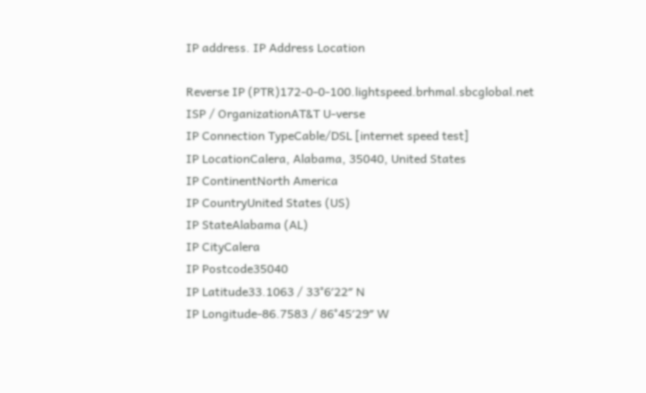IP address. IP Address Location

Reverse IP (PTR)172-0-0-100.lightspeed.brhmal.sbcglobal.net
ISP / OrganizationAT&T U-verse
IP Connection TypeCable/DSL [internet speed test]
IP LocationCalera, Alabama, 35040, United States
IP ContinentNorth America
IP CountryUnited States (US)
IP StateAlabama (AL)
IP CityCalera
IP Postcode35040
IP Latitude33.1063 / 33°6′22″ N
IP Longitude-86.7583 / 86°45′29″ W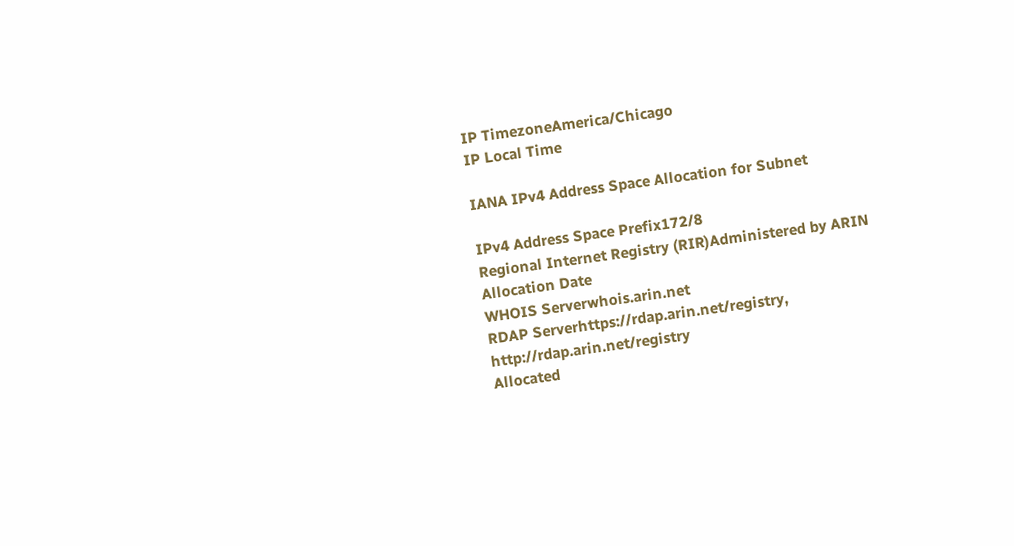IP TimezoneAmerica/Chicago
IP Local Time

IANA IPv4 Address Space Allocation for Subnet

IPv4 Address Space Prefix172/8
Regional Internet Registry (RIR)Administered by ARIN
Allocation Date
WHOIS Serverwhois.arin.net
RDAP Serverhttps://rdap.arin.net/registry, http://rdap.arin.net/registry
Allocated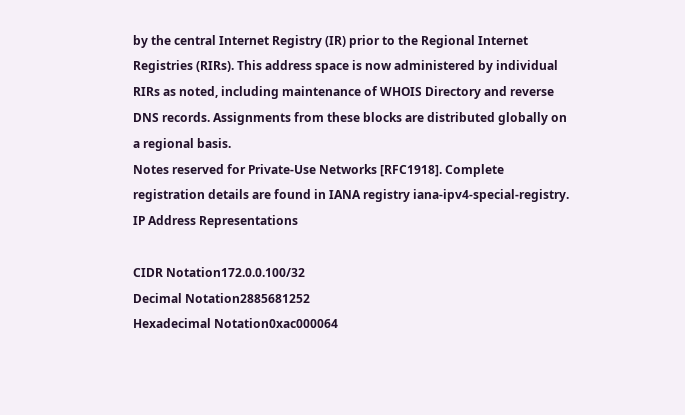by the central Internet Registry (IR) prior to the Regional Internet Registries (RIRs). This address space is now administered by individual RIRs as noted, including maintenance of WHOIS Directory and reverse DNS records. Assignments from these blocks are distributed globally on a regional basis.
Notes reserved for Private-Use Networks [RFC1918]. Complete registration details are found in IANA registry iana-ipv4-special-registry. IP Address Representations

CIDR Notation172.0.0.100/32
Decimal Notation2885681252
Hexadecimal Notation0xac000064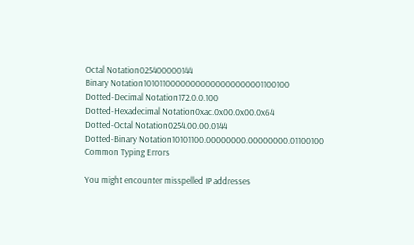Octal Notation025400000144
Binary Notation10101100000000000000000001100100
Dotted-Decimal Notation172.0.0.100
Dotted-Hexadecimal Notation0xac.0x00.0x00.0x64
Dotted-Octal Notation0254.00.00.0144
Dotted-Binary Notation10101100.00000000.00000000.01100100 Common Typing Errors

You might encounter misspelled IP addresses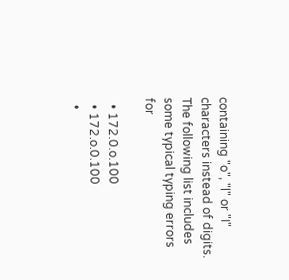containing "o", "l" or "I" characters instead of digits. The following list includes some typical typing errors for

  • 172.0.o.100
  • 172.o.0.100
  •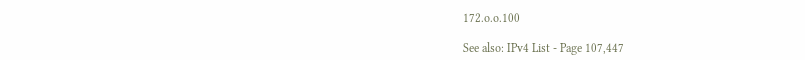172.o.o.100

See also: IPv4 List - Page 107,447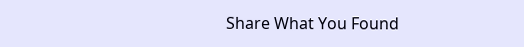Share What You Found